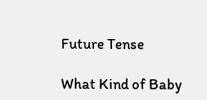Future Tense

What Kind of Baby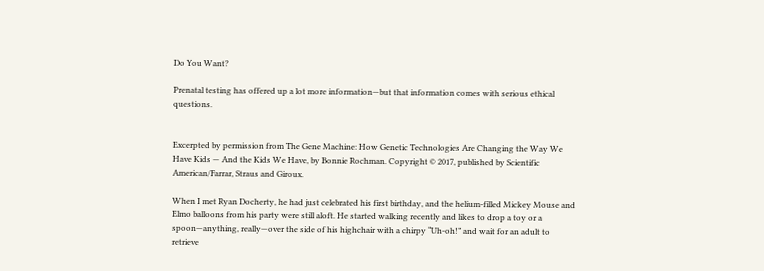Do You Want?

Prenatal testing has offered up a lot more information—but that information comes with serious ethical questions.


Excerpted by permission from The Gene Machine: How Genetic Technologies Are Changing the Way We Have Kids — And the Kids We Have, by Bonnie Rochman. Copyright © 2017, published by Scientific American/Farrar, Straus and Giroux.

When I met Ryan Docherty, he had just celebrated his first birthday, and the helium-filled Mickey Mouse and Elmo balloons from his party were still aloft. He started walking recently and likes to drop a toy or a spoon—anything, really—over the side of his highchair with a chirpy “Uh-oh!” and wait for an adult to retrieve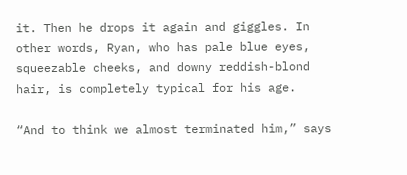it. Then he drops it again and giggles. In other words, Ryan, who has pale blue eyes, squeezable cheeks, and downy reddish-blond hair, is completely typical for his age.

“And to think we almost terminated him,” says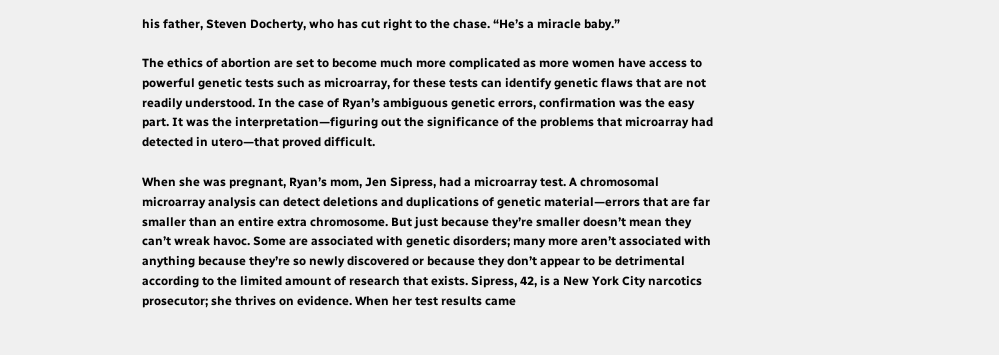his father, Steven Docherty, who has cut right to the chase. “He’s a miracle baby.”

The ethics of abortion are set to become much more complicated as more women have access to powerful genetic tests such as microarray, for these tests can identify genetic flaws that are not readily understood. In the case of Ryan’s ambiguous genetic errors, confirmation was the easy part. It was the interpretation—figuring out the significance of the problems that microarray had detected in utero—that proved difficult.

When she was pregnant, Ryan’s mom, Jen Sipress, had a microarray test. A chromosomal microarray analysis can detect deletions and duplications of genetic material—errors that are far smaller than an entire extra chromosome. But just because they’re smaller doesn’t mean they can’t wreak havoc. Some are associated with genetic disorders; many more aren’t associated with anything because they’re so newly discovered or because they don’t appear to be detrimental according to the limited amount of research that exists. Sipress, 42, is a New York City narcotics prosecutor; she thrives on evidence. When her test results came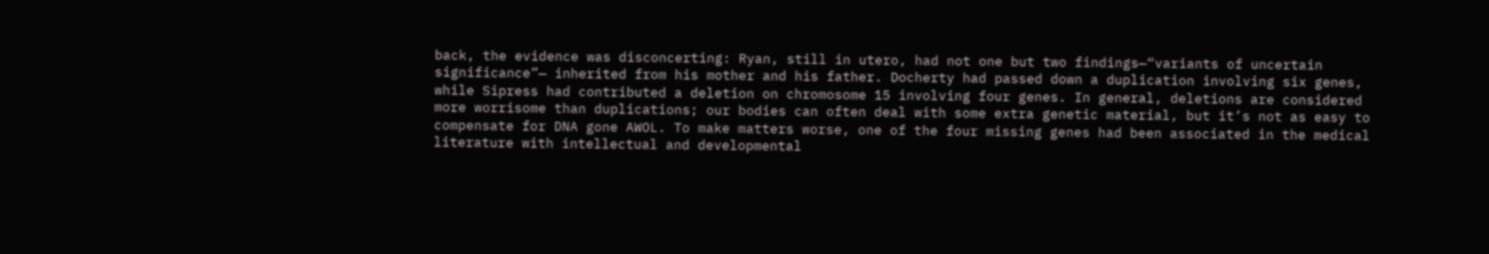back, the evidence was disconcerting: Ryan, still in utero, had not one but two findings—“variants of uncertain significance”— inherited from his mother and his father. Docherty had passed down a duplication involving six genes, while Sipress had contributed a deletion on chromosome 15 involving four genes. In general, deletions are considered more worrisome than duplications; our bodies can often deal with some extra genetic material, but it’s not as easy to compensate for DNA gone AWOL. To make matters worse, one of the four missing genes had been associated in the medical literature with intellectual and developmental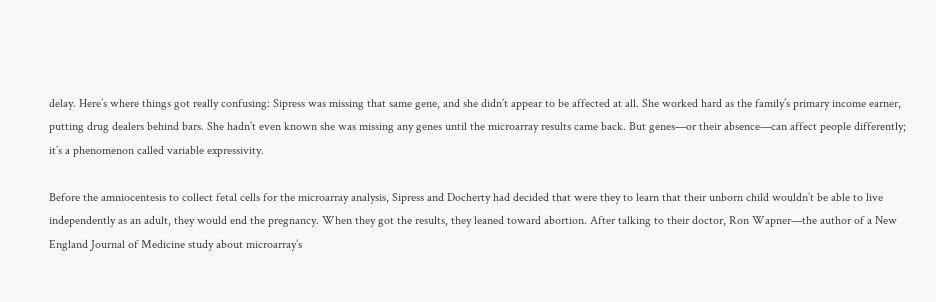delay. Here’s where things got really confusing: Sipress was missing that same gene, and she didn’t appear to be affected at all. She worked hard as the family’s primary income earner, putting drug dealers behind bars. She hadn’t even known she was missing any genes until the microarray results came back. But genes—or their absence—can affect people differently; it’s a phenomenon called variable expressivity.

Before the amniocentesis to collect fetal cells for the microarray analysis, Sipress and Docherty had decided that were they to learn that their unborn child wouldn’t be able to live independently as an adult, they would end the pregnancy. When they got the results, they leaned toward abortion. After talking to their doctor, Ron Wapner—the author of a New England Journal of Medicine study about microarray’s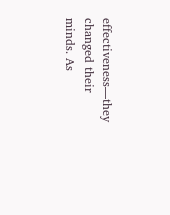effectiveness—they changed their minds. As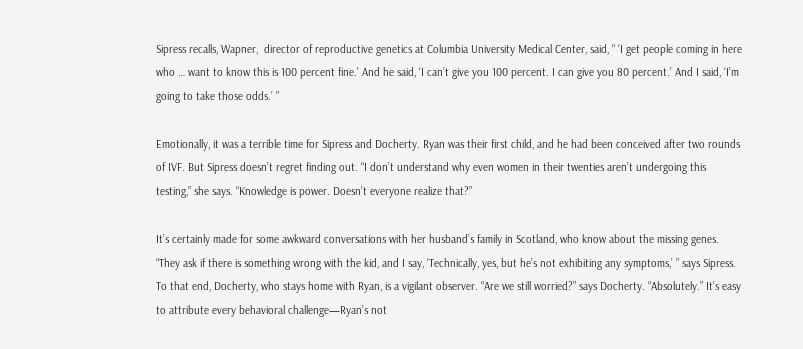Sipress recalls, Wapner,  director of reproductive genetics at Columbia University Medical Center, said, “ ‘I get people coming in here who … want to know this is 100 percent fine.’ And he said, ‘I can’t give you 100 percent. I can give you 80 percent.’ And I said, ‘I’m going to take those odds.’ ”

Emotionally, it was a terrible time for Sipress and Docherty. Ryan was their first child, and he had been conceived after two rounds of IVF. But Sipress doesn’t regret finding out. “I don’t understand why even women in their twenties aren’t undergoing this testing,” she says. “Knowledge is power. Doesn’t everyone realize that?”

It’s certainly made for some awkward conversations with her husband’s family in Scotland, who know about the missing genes. “They ask if there is something wrong with the kid, and I say, ‘Technically, yes, but he’s not exhibiting any symptoms,’ ” says Sipress. To that end, Docherty, who stays home with Ryan, is a vigilant observer. “Are we still worried?” says Docherty. “Absolutely.” It’s easy to attribute every behavioral challenge—Ryan’s not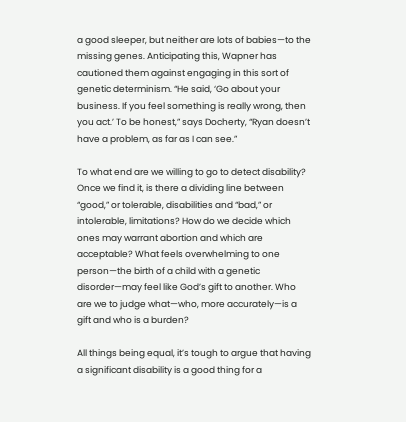a good sleeper, but neither are lots of babies—to the missing genes. Anticipating this, Wapner has cautioned them against engaging in this sort of genetic determinism. “He said, ‘Go about your business. If you feel something is really wrong, then you act.’ To be honest,” says Docherty, “Ryan doesn’t have a problem, as far as I can see.”

To what end are we willing to go to detect disability? Once we find it, is there a dividing line between “good,” or tolerable, disabilities and “bad,” or intolerable, limitations? How do we decide which ones may warrant abortion and which are acceptable? What feels overwhelming to one person—the birth of a child with a genetic disorder—may feel like God’s gift to another. Who are we to judge what—who, more accurately—is a gift and who is a burden?

All things being equal, it’s tough to argue that having a significant disability is a good thing for a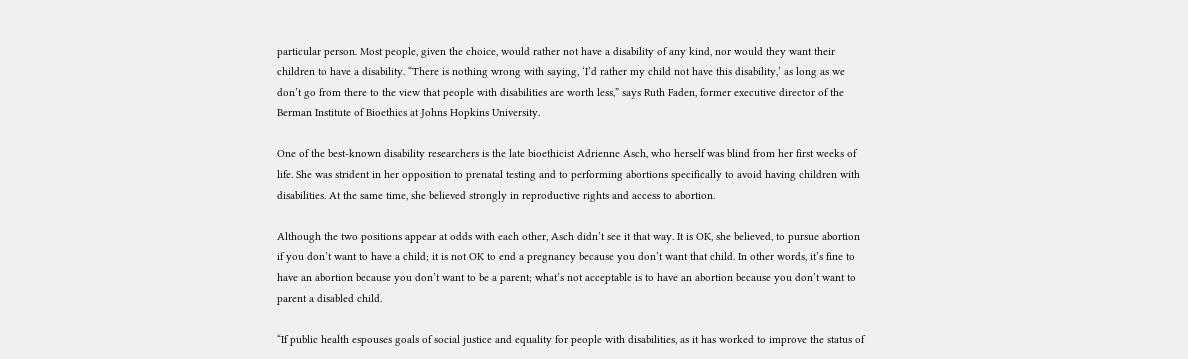particular person. Most people, given the choice, would rather not have a disability of any kind, nor would they want their children to have a disability. “There is nothing wrong with saying, ‘I’d rather my child not have this disability,’ as long as we don’t go from there to the view that people with disabilities are worth less,” says Ruth Faden, former executive director of the Berman Institute of Bioethics at Johns Hopkins University.

One of the best-known disability researchers is the late bioethicist Adrienne Asch, who herself was blind from her first weeks of life. She was strident in her opposition to prenatal testing and to performing abortions specifically to avoid having children with disabilities. At the same time, she believed strongly in reproductive rights and access to abortion.

Although the two positions appear at odds with each other, Asch didn’t see it that way. It is OK, she believed, to pursue abortion if you don’t want to have a child; it is not OK to end a pregnancy because you don’t want that child. In other words, it’s fine to have an abortion because you don’t want to be a parent; what’s not acceptable is to have an abortion because you don’t want to parent a disabled child.

“If public health espouses goals of social justice and equality for people with disabilities, as it has worked to improve the status of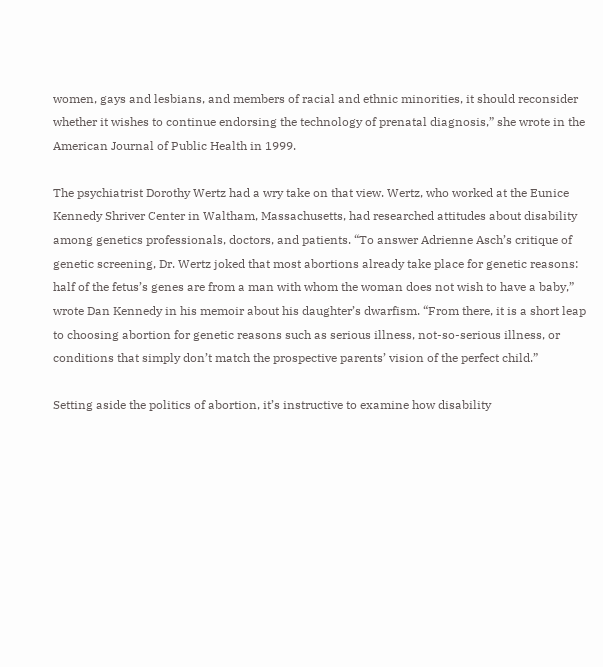women, gays and lesbians, and members of racial and ethnic minorities, it should reconsider whether it wishes to continue endorsing the technology of prenatal diagnosis,” she wrote in the American Journal of Public Health in 1999.

The psychiatrist Dorothy Wertz had a wry take on that view. Wertz, who worked at the Eunice Kennedy Shriver Center in Waltham, Massachusetts, had researched attitudes about disability among genetics professionals, doctors, and patients. “To answer Adrienne Asch’s critique of genetic screening, Dr. Wertz joked that most abortions already take place for genetic reasons: half of the fetus’s genes are from a man with whom the woman does not wish to have a baby,” wrote Dan Kennedy in his memoir about his daughter’s dwarfism. “From there, it is a short leap to choosing abortion for genetic reasons such as serious illness, not-so-serious illness, or conditions that simply don’t match the prospective parents’ vision of the perfect child.”

Setting aside the politics of abortion, it’s instructive to examine how disability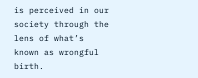is perceived in our society through the lens of what’s known as wrongful birth.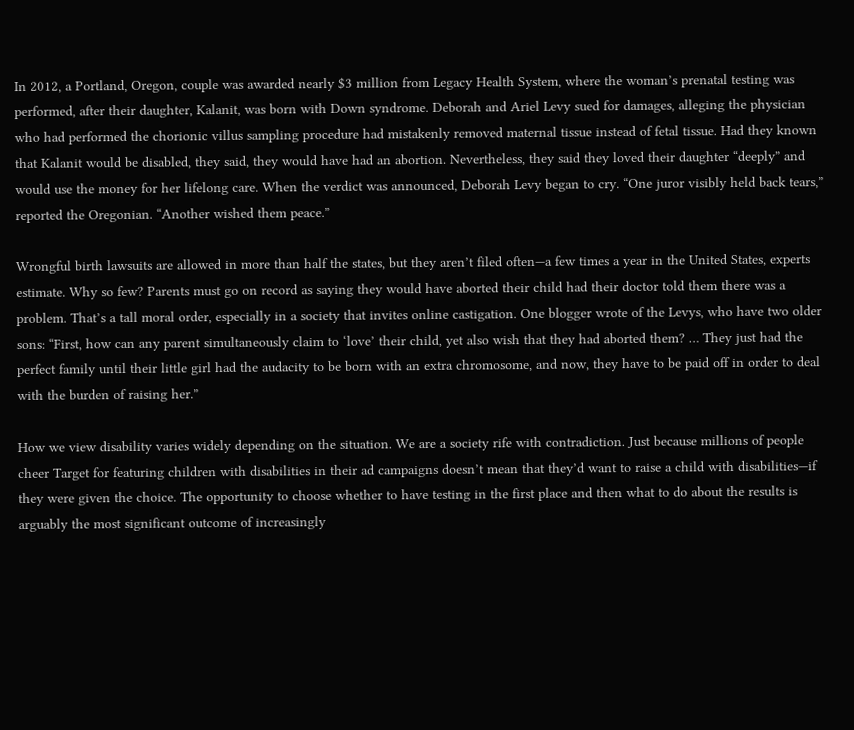In 2012, a Portland, Oregon, couple was awarded nearly $3 million from Legacy Health System, where the woman’s prenatal testing was performed, after their daughter, Kalanit, was born with Down syndrome. Deborah and Ariel Levy sued for damages, alleging the physician who had performed the chorionic villus sampling procedure had mistakenly removed maternal tissue instead of fetal tissue. Had they known that Kalanit would be disabled, they said, they would have had an abortion. Nevertheless, they said they loved their daughter “deeply” and would use the money for her lifelong care. When the verdict was announced, Deborah Levy began to cry. “One juror visibly held back tears,” reported the Oregonian. “Another wished them peace.”

Wrongful birth lawsuits are allowed in more than half the states, but they aren’t filed often—a few times a year in the United States, experts estimate. Why so few? Parents must go on record as saying they would have aborted their child had their doctor told them there was a problem. That’s a tall moral order, especially in a society that invites online castigation. One blogger wrote of the Levys, who have two older sons: “First, how can any parent simultaneously claim to ‘love’ their child, yet also wish that they had aborted them? … They just had the perfect family until their little girl had the audacity to be born with an extra chromosome, and now, they have to be paid off in order to deal with the burden of raising her.”

How we view disability varies widely depending on the situation. We are a society rife with contradiction. Just because millions of people cheer Target for featuring children with disabilities in their ad campaigns doesn’t mean that they’d want to raise a child with disabilities—if they were given the choice. The opportunity to choose whether to have testing in the first place and then what to do about the results is arguably the most significant outcome of increasingly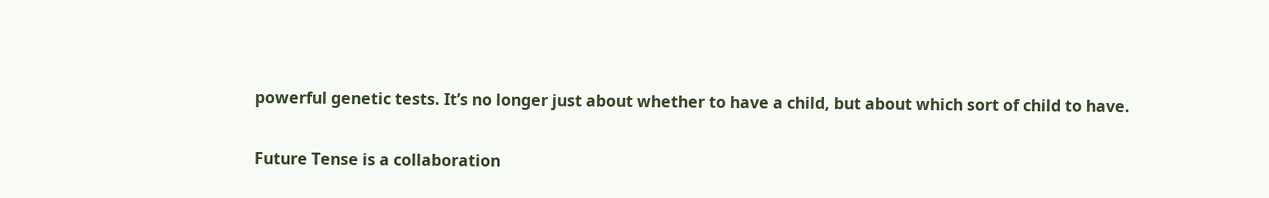powerful genetic tests. It’s no longer just about whether to have a child, but about which sort of child to have.

Future Tense is a collaboration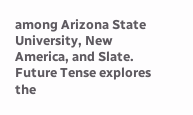among Arizona State University, New America, and Slate. Future Tense explores the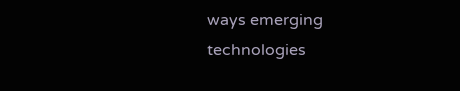ways emerging technologies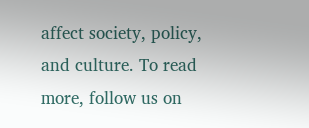affect society, policy, and culture. To read more, follow us on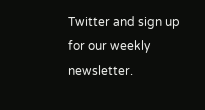Twitter and sign up for our weekly newsletter.